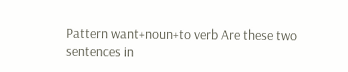Pattern want+noun+to verb Are these two sentences in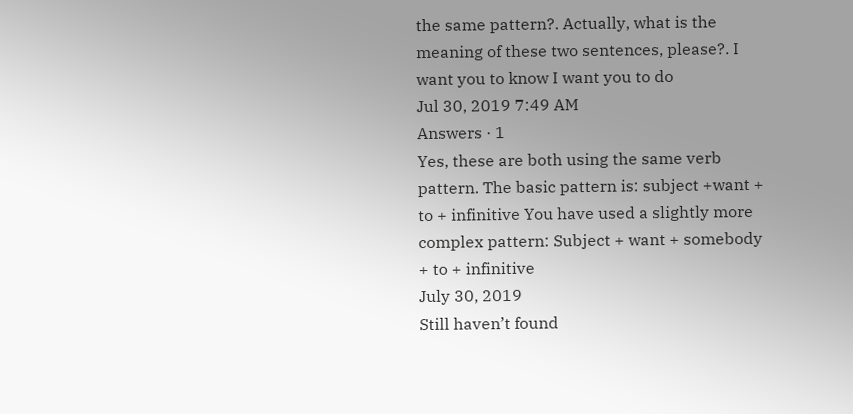the same pattern?. Actually, what is the meaning of these two sentences, please?. I want you to know I want you to do
Jul 30, 2019 7:49 AM
Answers · 1
Yes, these are both using the same verb pattern. The basic pattern is: subject +want + to + infinitive You have used a slightly more complex pattern: Subject + want + somebody + to + infinitive
July 30, 2019
Still haven’t found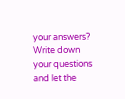your answers?
Write down your questions and let the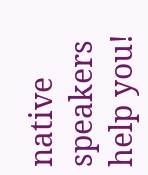native speakers help you!